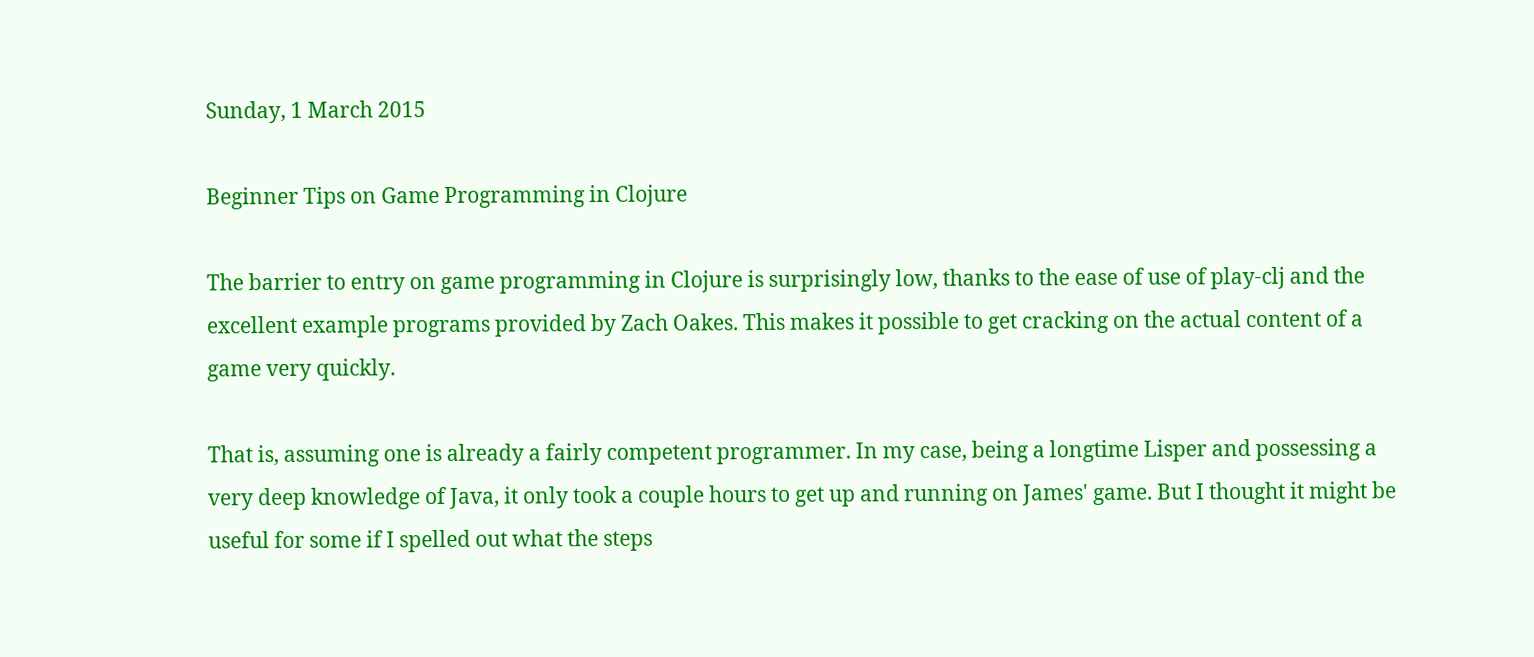Sunday, 1 March 2015

Beginner Tips on Game Programming in Clojure

The barrier to entry on game programming in Clojure is surprisingly low, thanks to the ease of use of play-clj and the excellent example programs provided by Zach Oakes. This makes it possible to get cracking on the actual content of a game very quickly.

That is, assuming one is already a fairly competent programmer. In my case, being a longtime Lisper and possessing a very deep knowledge of Java, it only took a couple hours to get up and running on James' game. But I thought it might be useful for some if I spelled out what the steps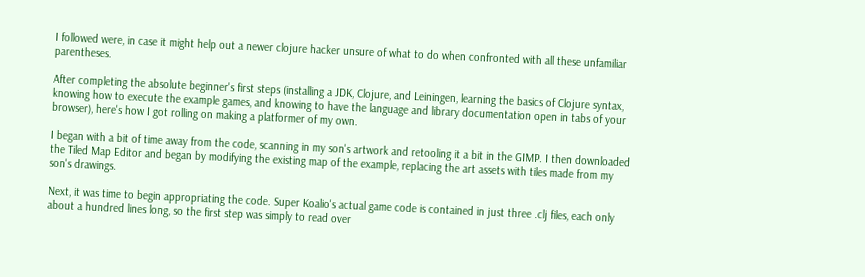I followed were, in case it might help out a newer clojure hacker unsure of what to do when confronted with all these unfamiliar parentheses.

After completing the absolute beginner's first steps (installing a JDK, Clojure, and Leiningen, learning the basics of Clojure syntax, knowing how to execute the example games, and knowing to have the language and library documentation open in tabs of your browser), here's how I got rolling on making a platformer of my own.

I began with a bit of time away from the code, scanning in my son's artwork and retooling it a bit in the GIMP. I then downloaded the Tiled Map Editor and began by modifying the existing map of the example, replacing the art assets with tiles made from my son's drawings.

Next, it was time to begin appropriating the code. Super Koalio's actual game code is contained in just three .clj files, each only about a hundred lines long, so the first step was simply to read over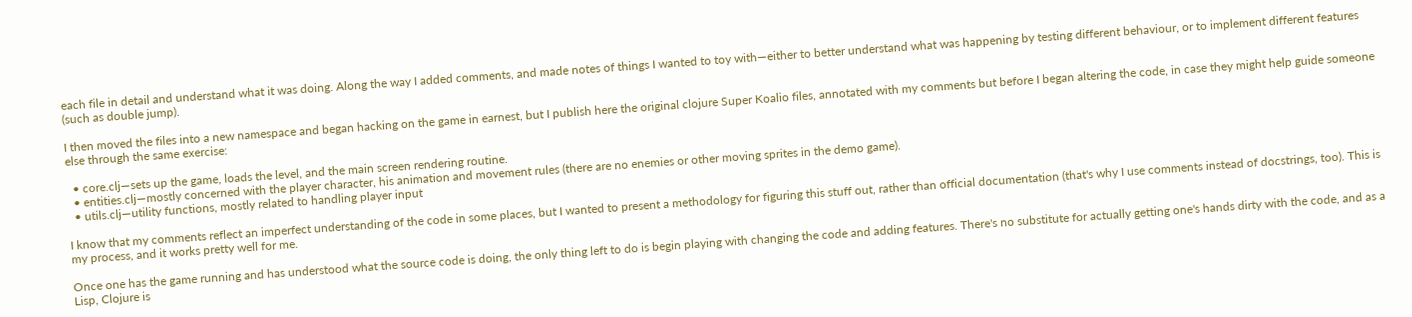each file in detail and understand what it was doing. Along the way I added comments, and made notes of things I wanted to toy with—either to better understand what was happening by testing different behaviour, or to implement different features (such as double jump).

I then moved the files into a new namespace and began hacking on the game in earnest, but I publish here the original clojure Super Koalio files, annotated with my comments but before I began altering the code, in case they might help guide someone else through the same exercise:

  • core.clj—sets up the game, loads the level, and the main screen rendering routine.
  • entities.clj—mostly concerned with the player character, his animation and movement rules (there are no enemies or other moving sprites in the demo game).
  • utils.clj—utility functions, mostly related to handling player input

I know that my comments reflect an imperfect understanding of the code in some places, but I wanted to present a methodology for figuring this stuff out, rather than official documentation (that's why I use comments instead of docstrings, too). This is my process, and it works pretty well for me.

Once one has the game running and has understood what the source code is doing, the only thing left to do is begin playing with changing the code and adding features. There's no substitute for actually getting one's hands dirty with the code, and as a Lisp, Clojure is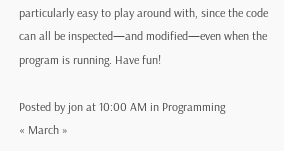particularly easy to play around with, since the code can all be inspected—and modified—even when the program is running. Have fun!

Posted by jon at 10:00 AM in Programming
« March »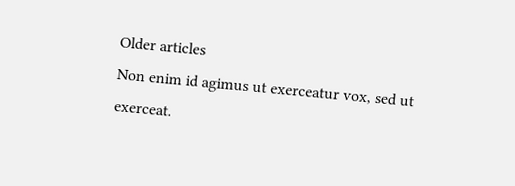Older articles
Non enim id agimus ut exerceatur vox, sed ut exerceat.